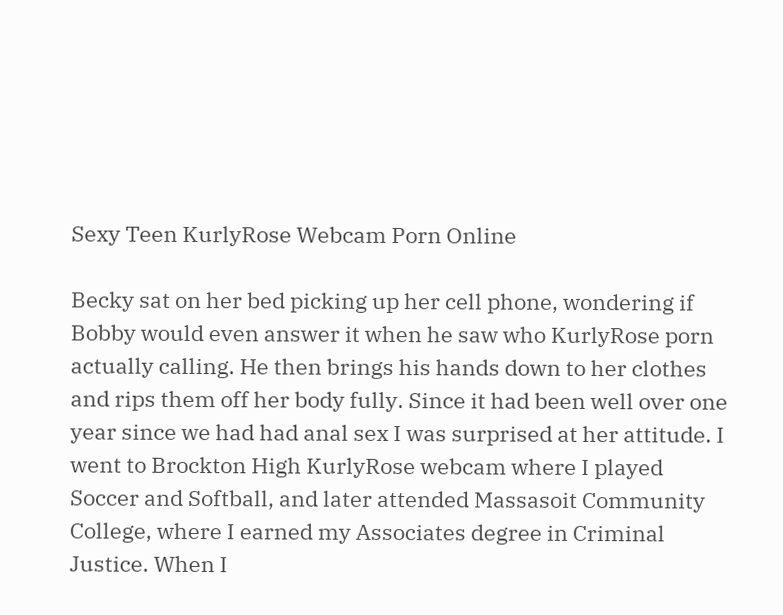Sexy Teen KurlyRose Webcam Porn Online

Becky sat on her bed picking up her cell phone, wondering if Bobby would even answer it when he saw who KurlyRose porn actually calling. He then brings his hands down to her clothes and rips them off her body fully. Since it had been well over one year since we had had anal sex I was surprised at her attitude. I went to Brockton High KurlyRose webcam where I played Soccer and Softball, and later attended Massasoit Community College, where I earned my Associates degree in Criminal Justice. When I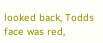looked back, Todds face was red,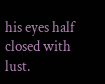his eyes half closed with lust.